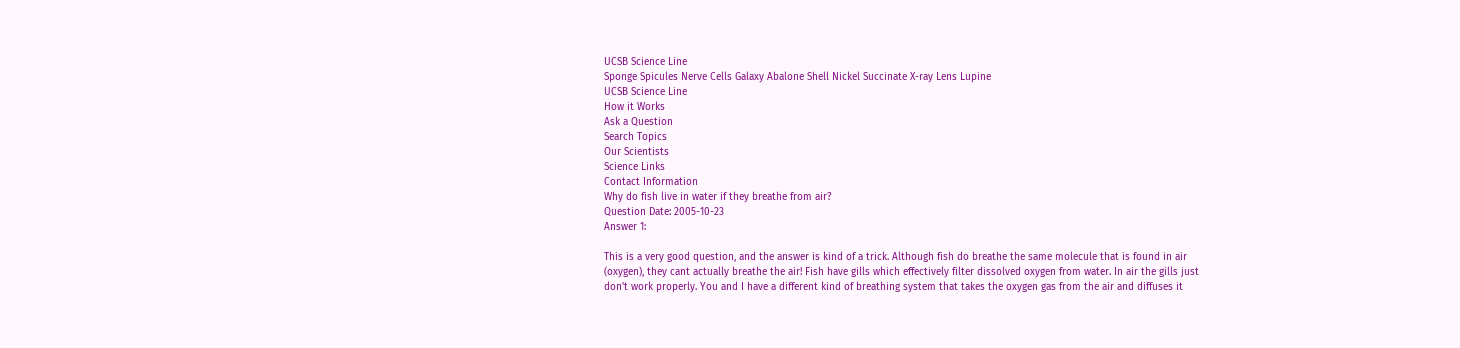UCSB Science Line
Sponge Spicules Nerve Cells Galaxy Abalone Shell Nickel Succinate X-ray Lens Lupine
UCSB Science Line
How it Works
Ask a Question
Search Topics
Our Scientists
Science Links
Contact Information
Why do fish live in water if they breathe from air?
Question Date: 2005-10-23
Answer 1:

This is a very good question, and the answer is kind of a trick. Although fish do breathe the same molecule that is found in air (oxygen), they cant actually breathe the air! Fish have gills which effectively filter dissolved oxygen from water. In air the gills just don't work properly. You and I have a different kind of breathing system that takes the oxygen gas from the air and diffuses it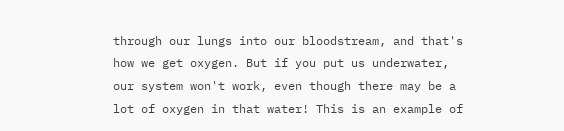through our lungs into our bloodstream, and that's how we get oxygen. But if you put us underwater, our system won't work, even though there may be a lot of oxygen in that water! This is an example of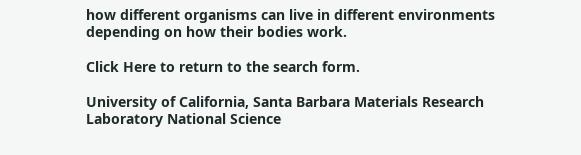how different organisms can live in different environments depending on how their bodies work.

Click Here to return to the search form.

University of California, Santa Barbara Materials Research Laboratory National Science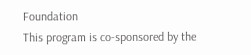Foundation
This program is co-sponsored by the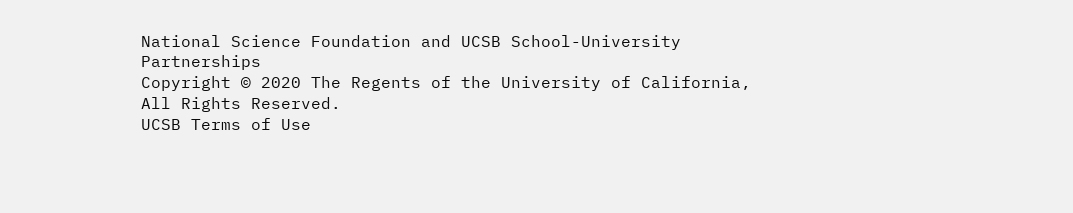National Science Foundation and UCSB School-University Partnerships
Copyright © 2020 The Regents of the University of California,
All Rights Reserved.
UCSB Terms of Use